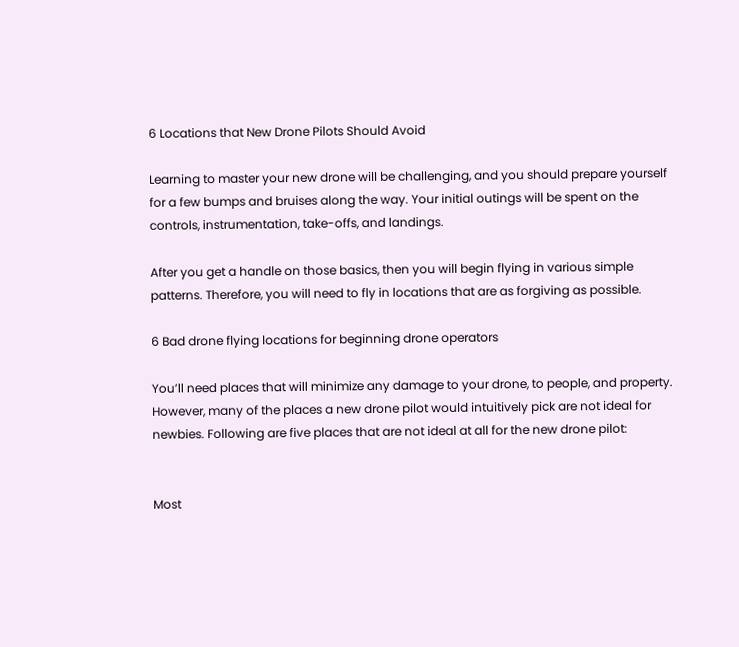6 Locations that New Drone Pilots Should Avoid

Learning to master your new drone will be challenging, and you should prepare yourself for a few bumps and bruises along the way. Your initial outings will be spent on the controls, instrumentation, take-offs, and landings.

After you get a handle on those basics, then you will begin flying in various simple patterns. Therefore, you will need to fly in locations that are as forgiving as possible.

6 Bad drone flying locations for beginning drone operators

You’ll need places that will minimize any damage to your drone, to people, and property. However, many of the places a new drone pilot would intuitively pick are not ideal for newbies. Following are five places that are not ideal at all for the new drone pilot:


Most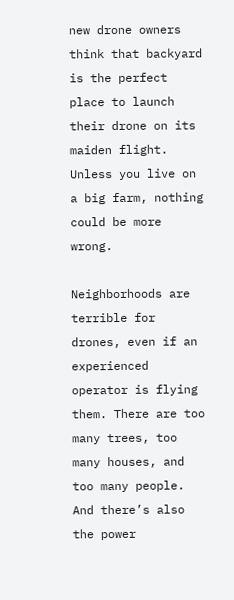new drone owners think that backyard is the perfect place to launch their drone on its maiden flight. Unless you live on a big farm, nothing could be more wrong.

Neighborhoods are terrible for drones, even if an experienced operator is flying them. There are too many trees, too many houses, and too many people. And there’s also the power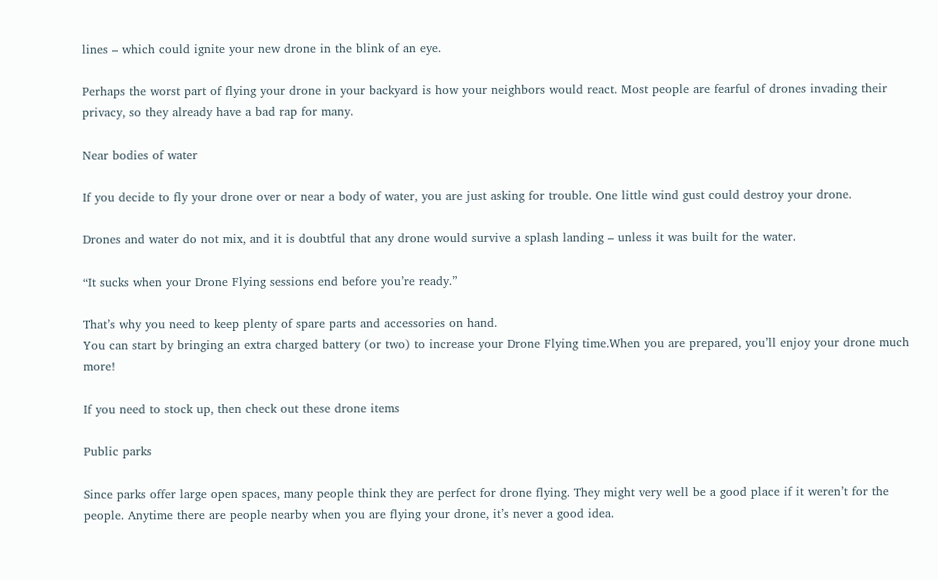lines – which could ignite your new drone in the blink of an eye.

Perhaps the worst part of flying your drone in your backyard is how your neighbors would react. Most people are fearful of drones invading their privacy, so they already have a bad rap for many.

Near bodies of water

If you decide to fly your drone over or near a body of water, you are just asking for trouble. One little wind gust could destroy your drone.

Drones and water do not mix, and it is doubtful that any drone would survive a splash landing – unless it was built for the water.

“It sucks when your Drone Flying sessions end before you’re ready.”

That’s why you need to keep plenty of spare parts and accessories on hand.
You can start by bringing an extra charged battery (or two) to increase your Drone Flying time.When you are prepared, you’ll enjoy your drone much more!

If you need to stock up, then check out these drone items

Public parks

Since parks offer large open spaces, many people think they are perfect for drone flying. They might very well be a good place if it weren’t for the people. Anytime there are people nearby when you are flying your drone, it’s never a good idea.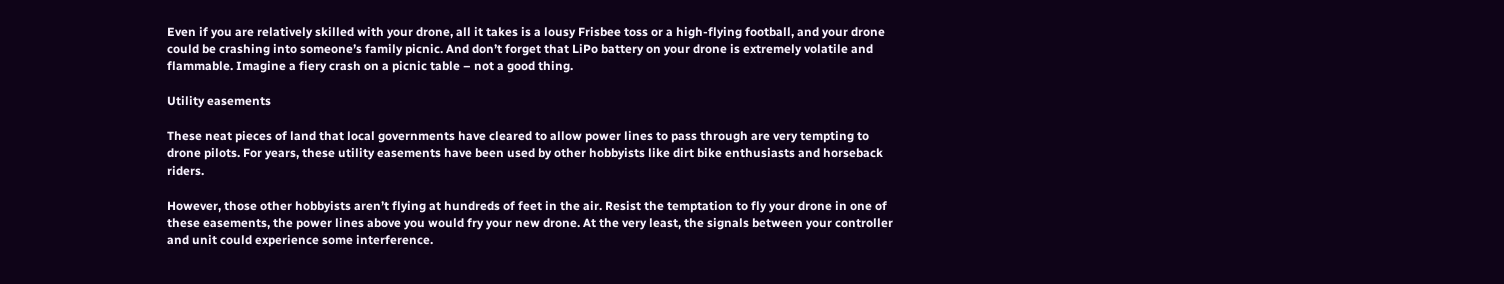Even if you are relatively skilled with your drone, all it takes is a lousy Frisbee toss or a high-flying football, and your drone could be crashing into someone’s family picnic. And don’t forget that LiPo battery on your drone is extremely volatile and flammable. Imagine a fiery crash on a picnic table – not a good thing.

Utility easements

These neat pieces of land that local governments have cleared to allow power lines to pass through are very tempting to drone pilots. For years, these utility easements have been used by other hobbyists like dirt bike enthusiasts and horseback riders.

However, those other hobbyists aren’t flying at hundreds of feet in the air. Resist the temptation to fly your drone in one of these easements, the power lines above you would fry your new drone. At the very least, the signals between your controller and unit could experience some interference.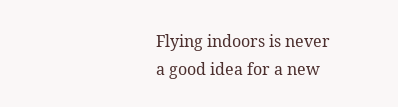Flying indoors is never a good idea for a new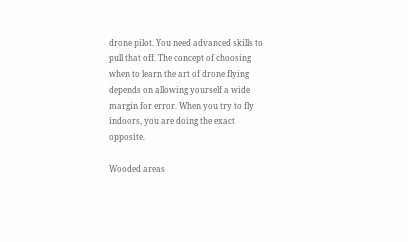drone pilot. You need advanced skills to pull that off. The concept of choosing when to learn the art of drone flying depends on allowing yourself a wide margin for error. When you try to fly indoors, you are doing the exact opposite.

Wooded areas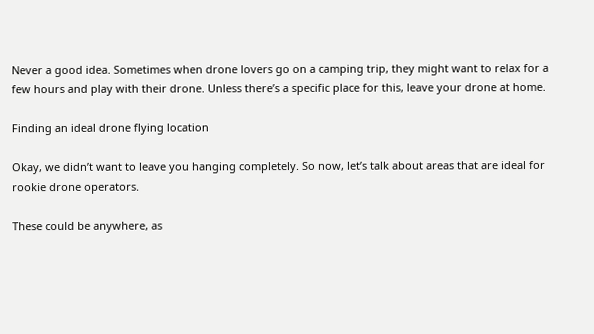Never a good idea. Sometimes when drone lovers go on a camping trip, they might want to relax for a few hours and play with their drone. Unless there’s a specific place for this, leave your drone at home.

Finding an ideal drone flying location

Okay, we didn’t want to leave you hanging completely. So now, let’s talk about areas that are ideal for rookie drone operators.

These could be anywhere, as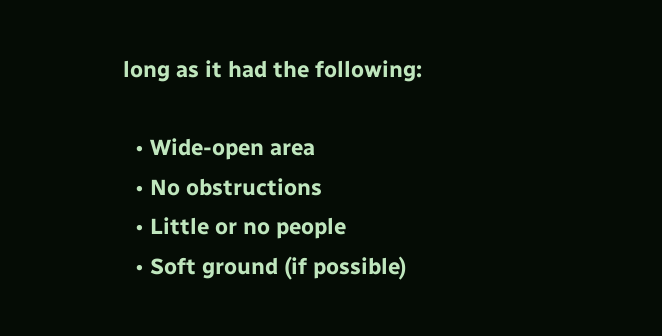long as it had the following:

  • Wide-open area
  • No obstructions
  • Little or no people
  • Soft ground (if possible)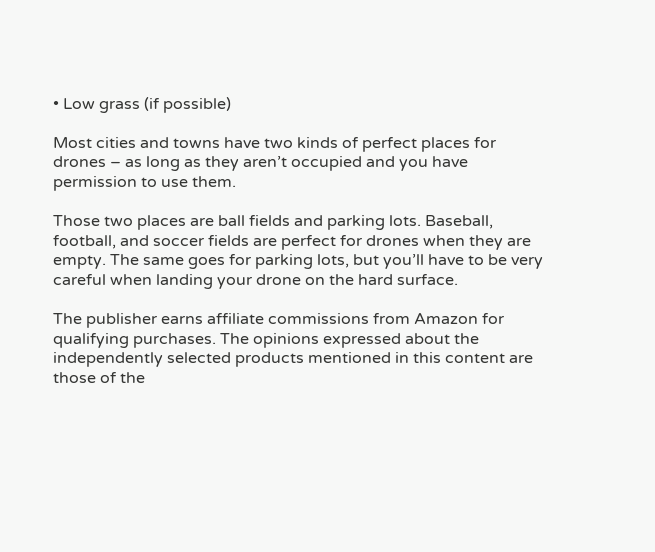• Low grass (if possible)

Most cities and towns have two kinds of perfect places for drones – as long as they aren’t occupied and you have permission to use them.

Those two places are ball fields and parking lots. Baseball, football, and soccer fields are perfect for drones when they are empty. The same goes for parking lots, but you’ll have to be very careful when landing your drone on the hard surface.

The publisher earns affiliate commissions from Amazon for qualifying purchases. The opinions expressed about the independently selected products mentioned in this content are those of the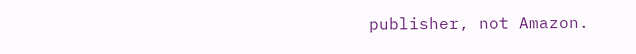publisher, not Amazon.